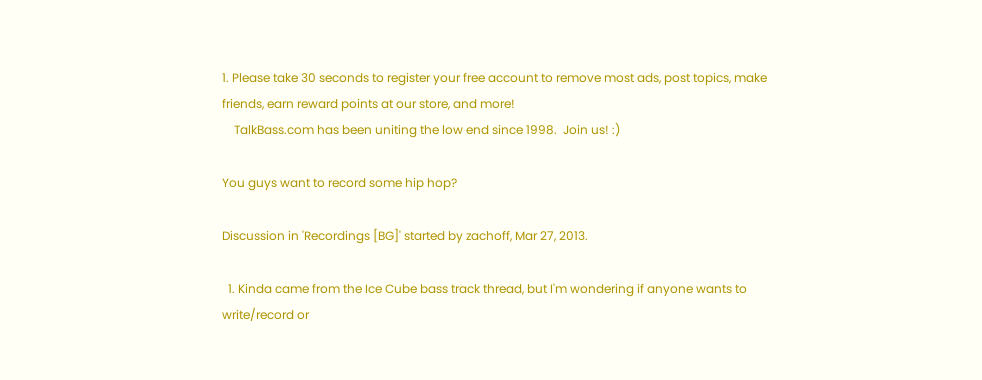1. Please take 30 seconds to register your free account to remove most ads, post topics, make friends, earn reward points at our store, and more!
    TalkBass.com has been uniting the low end since 1998.  Join us! :)

You guys want to record some hip hop?

Discussion in 'Recordings [BG]' started by zachoff, Mar 27, 2013.

  1. Kinda came from the Ice Cube bass track thread, but I'm wondering if anyone wants to write/record or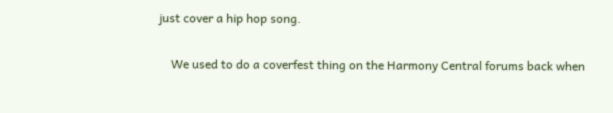just cover a hip hop song.

    We used to do a coverfest thing on the Harmony Central forums back when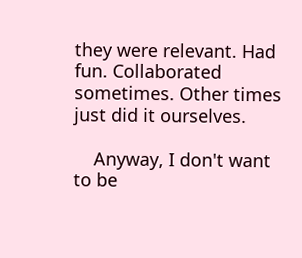they were relevant. Had fun. Collaborated sometimes. Other times just did it ourselves.

    Anyway, I don't want to be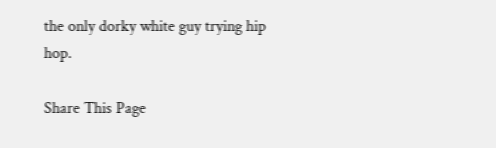the only dorky white guy trying hip hop.

Share This Page